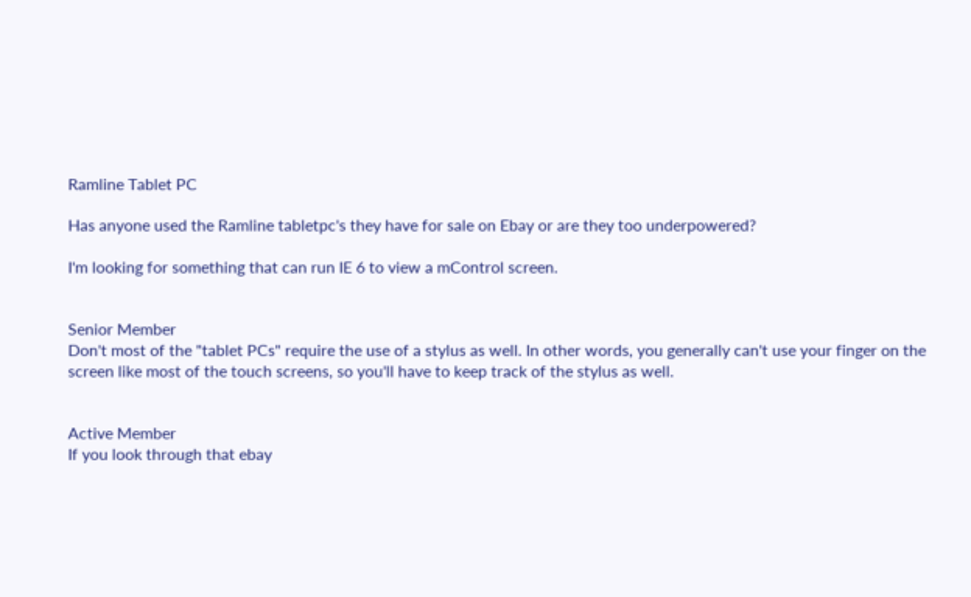Ramline Tablet PC

Has anyone used the Ramline tabletpc's they have for sale on Ebay or are they too underpowered?

I'm looking for something that can run IE 6 to view a mControl screen.


Senior Member
Don't most of the "tablet PCs" require the use of a stylus as well. In other words, you generally can't use your finger on the screen like most of the touch screens, so you'll have to keep track of the stylus as well.


Active Member
If you look through that ebay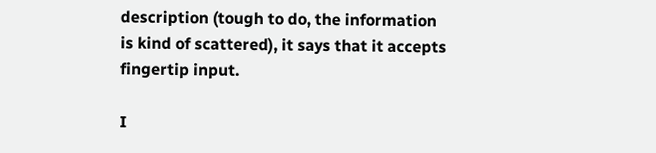description (tough to do, the information is kind of scattered), it says that it accepts fingertip input.

I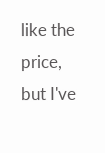like the price, but I've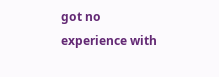got no experience with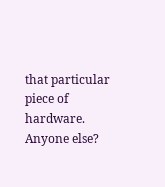that particular piece of hardware. Anyone else?